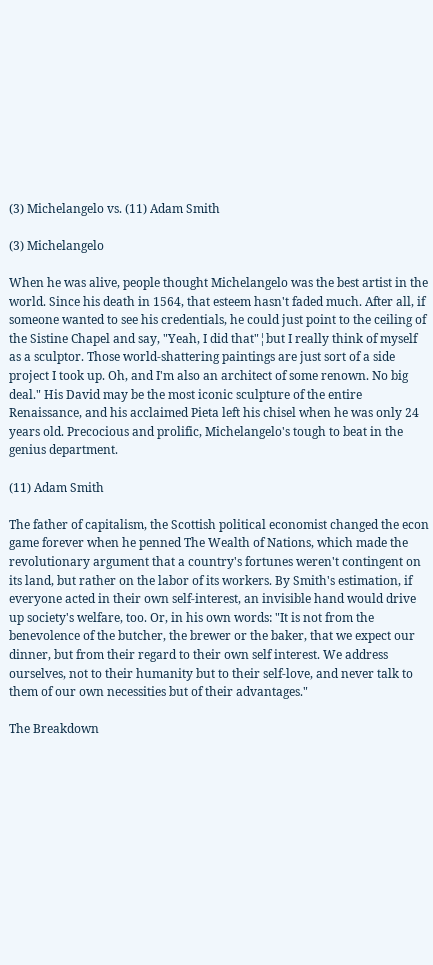(3) Michelangelo vs. (11) Adam Smith

(3) Michelangelo

When he was alive, people thought Michelangelo was the best artist in the world. Since his death in 1564, that esteem hasn't faded much. After all, if someone wanted to see his credentials, he could just point to the ceiling of the Sistine Chapel and say, "Yeah, I did that"¦but I really think of myself as a sculptor. Those world-shattering paintings are just sort of a side project I took up. Oh, and I'm also an architect of some renown. No big deal." His David may be the most iconic sculpture of the entire Renaissance, and his acclaimed Pieta left his chisel when he was only 24 years old. Precocious and prolific, Michelangelo's tough to beat in the genius department.

(11) Adam Smith

The father of capitalism, the Scottish political economist changed the econ game forever when he penned The Wealth of Nations, which made the revolutionary argument that a country's fortunes weren't contingent on its land, but rather on the labor of its workers. By Smith's estimation, if everyone acted in their own self-interest, an invisible hand would drive up society's welfare, too. Or, in his own words: "It is not from the benevolence of the butcher, the brewer or the baker, that we expect our dinner, but from their regard to their own self interest. We address ourselves, not to their humanity but to their self-love, and never talk to them of our own necessities but of their advantages."

The Breakdown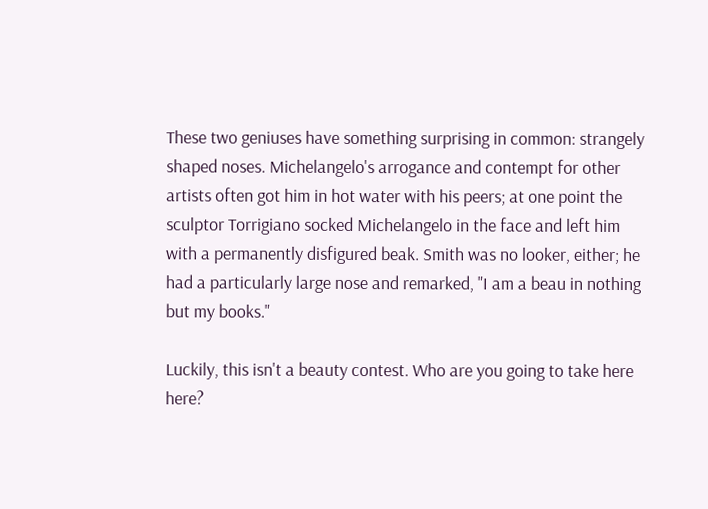These two geniuses have something surprising in common: strangely shaped noses. Michelangelo's arrogance and contempt for other artists often got him in hot water with his peers; at one point the sculptor Torrigiano socked Michelangelo in the face and left him with a permanently disfigured beak. Smith was no looker, either; he had a particularly large nose and remarked, "I am a beau in nothing but my books."

Luckily, this isn't a beauty contest. Who are you going to take here here?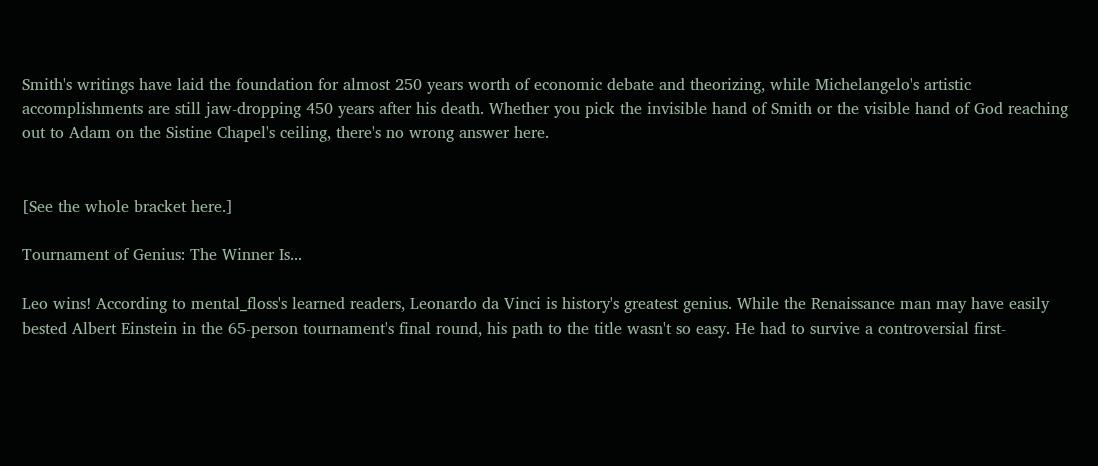Smith's writings have laid the foundation for almost 250 years worth of economic debate and theorizing, while Michelangelo's artistic accomplishments are still jaw-dropping 450 years after his death. Whether you pick the invisible hand of Smith or the visible hand of God reaching out to Adam on the Sistine Chapel's ceiling, there's no wrong answer here.


[See the whole bracket here.]

Tournament of Genius: The Winner Is...

Leo wins! According to mental_floss's learned readers, Leonardo da Vinci is history's greatest genius. While the Renaissance man may have easily bested Albert Einstein in the 65-person tournament's final round, his path to the title wasn't so easy. He had to survive a controversial first-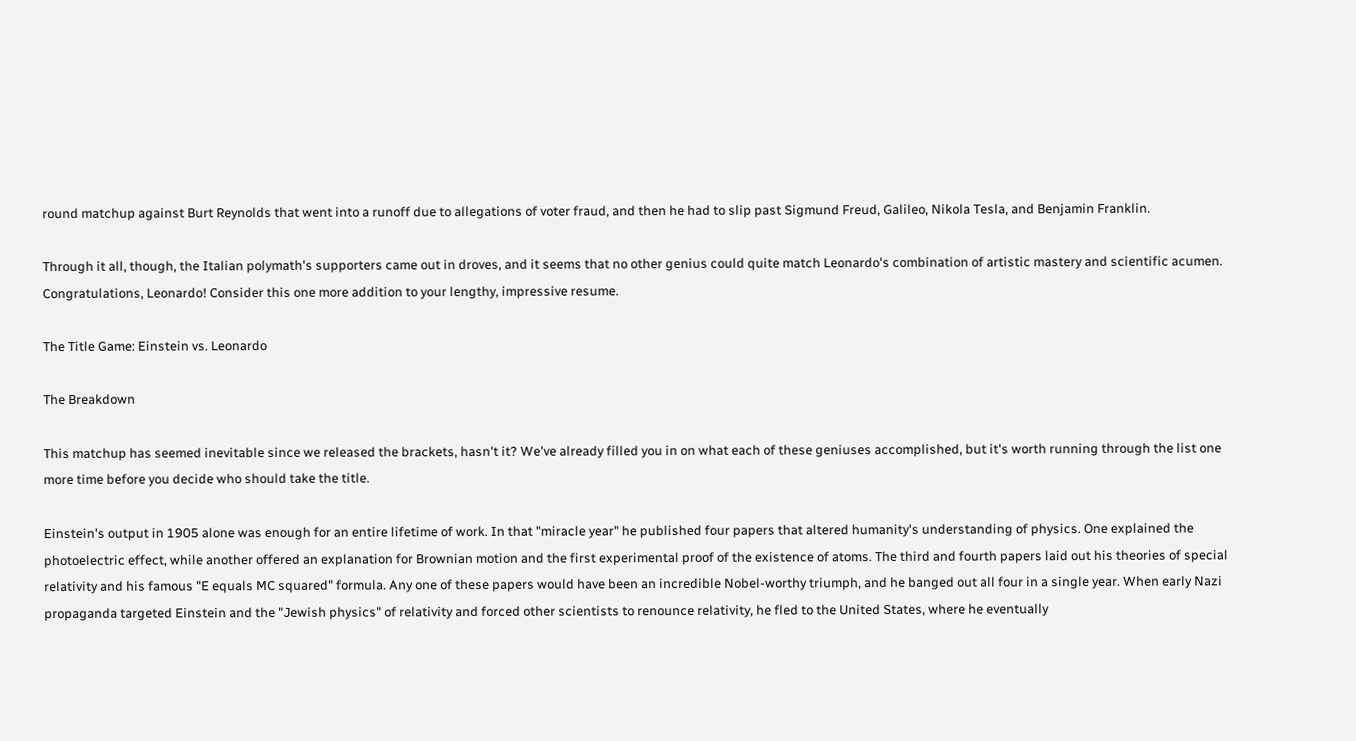round matchup against Burt Reynolds that went into a runoff due to allegations of voter fraud, and then he had to slip past Sigmund Freud, Galileo, Nikola Tesla, and Benjamin Franklin.

Through it all, though, the Italian polymath's supporters came out in droves, and it seems that no other genius could quite match Leonardo's combination of artistic mastery and scientific acumen. Congratulations, Leonardo! Consider this one more addition to your lengthy, impressive resume.

The Title Game: Einstein vs. Leonardo

The Breakdown

This matchup has seemed inevitable since we released the brackets, hasn't it? We've already filled you in on what each of these geniuses accomplished, but it's worth running through the list one more time before you decide who should take the title.

Einstein's output in 1905 alone was enough for an entire lifetime of work. In that "miracle year" he published four papers that altered humanity's understanding of physics. One explained the photoelectric effect, while another offered an explanation for Brownian motion and the first experimental proof of the existence of atoms. The third and fourth papers laid out his theories of special relativity and his famous "E equals MC squared" formula. Any one of these papers would have been an incredible Nobel-worthy triumph, and he banged out all four in a single year. When early Nazi propaganda targeted Einstein and the "Jewish physics" of relativity and forced other scientists to renounce relativity, he fled to the United States, where he eventually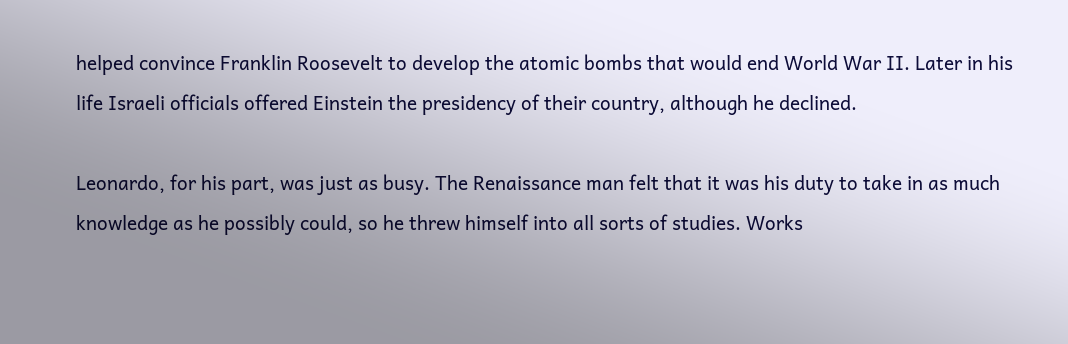helped convince Franklin Roosevelt to develop the atomic bombs that would end World War II. Later in his life Israeli officials offered Einstein the presidency of their country, although he declined.

Leonardo, for his part, was just as busy. The Renaissance man felt that it was his duty to take in as much knowledge as he possibly could, so he threw himself into all sorts of studies. Works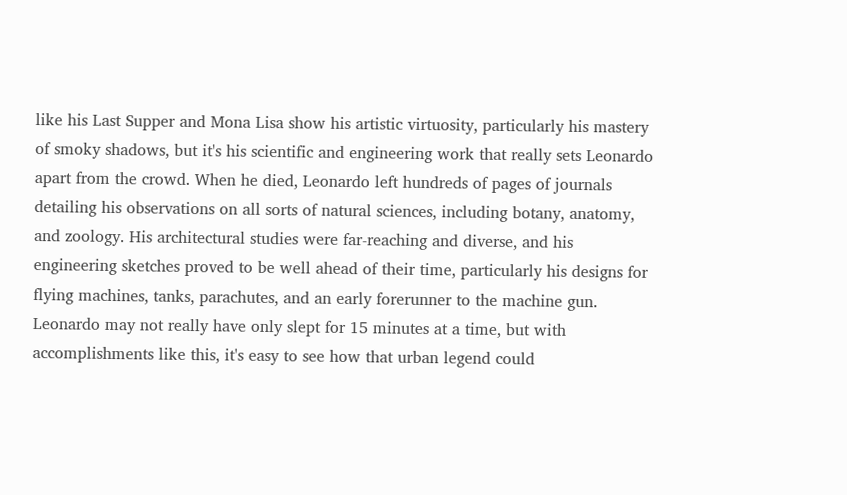like his Last Supper and Mona Lisa show his artistic virtuosity, particularly his mastery of smoky shadows, but it's his scientific and engineering work that really sets Leonardo apart from the crowd. When he died, Leonardo left hundreds of pages of journals detailing his observations on all sorts of natural sciences, including botany, anatomy, and zoology. His architectural studies were far-reaching and diverse, and his engineering sketches proved to be well ahead of their time, particularly his designs for flying machines, tanks, parachutes, and an early forerunner to the machine gun. Leonardo may not really have only slept for 15 minutes at a time, but with accomplishments like this, it's easy to see how that urban legend could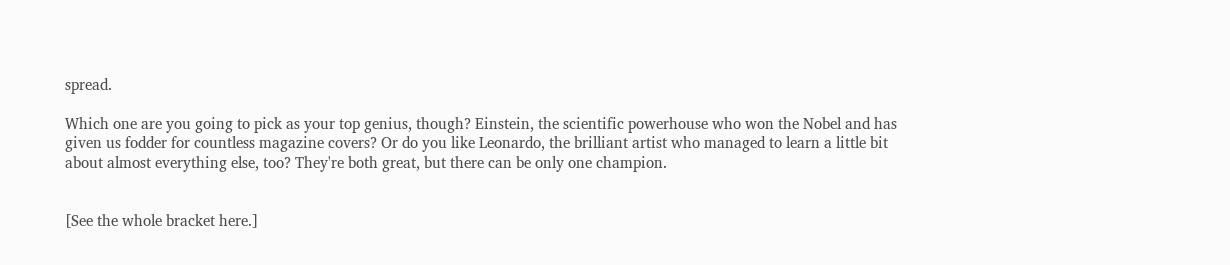spread.

Which one are you going to pick as your top genius, though? Einstein, the scientific powerhouse who won the Nobel and has given us fodder for countless magazine covers? Or do you like Leonardo, the brilliant artist who managed to learn a little bit about almost everything else, too? They're both great, but there can be only one champion.


[See the whole bracket here.]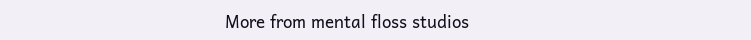More from mental floss studios